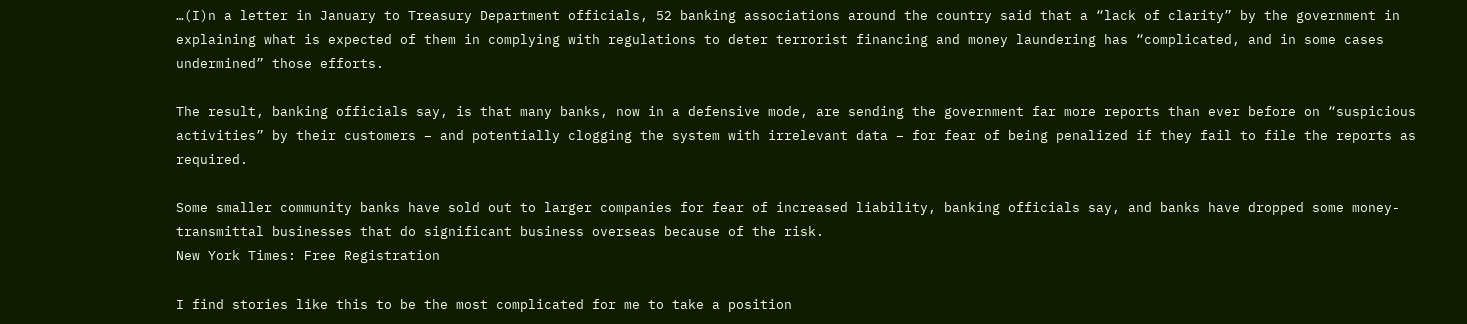…(I)n a letter in January to Treasury Department officials, 52 banking associations around the country said that a “lack of clarity” by the government in explaining what is expected of them in complying with regulations to deter terrorist financing and money laundering has “complicated, and in some cases undermined” those efforts.

The result, banking officials say, is that many banks, now in a defensive mode, are sending the government far more reports than ever before on “suspicious activities” by their customers – and potentially clogging the system with irrelevant data – for fear of being penalized if they fail to file the reports as required.

Some smaller community banks have sold out to larger companies for fear of increased liability, banking officials say, and banks have dropped some money-transmittal businesses that do significant business overseas because of the risk.
New York Times: Free Registration

I find stories like this to be the most complicated for me to take a position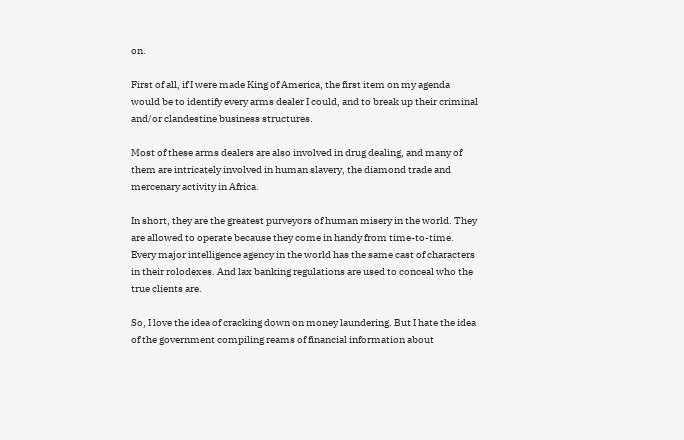on.

First of all, if I were made King of America, the first item on my agenda would be to identify every arms dealer I could, and to break up their criminal and/or clandestine business structures.

Most of these arms dealers are also involved in drug dealing, and many of them are intricately involved in human slavery, the diamond trade and mercenary activity in Africa.

In short, they are the greatest purveyors of human misery in the world. They are allowed to operate because they come in handy from time-to-time. Every major intelligence agency in the world has the same cast of characters in their rolodexes. And lax banking regulations are used to conceal who the true clients are.

So, I love the idea of cracking down on money laundering. But I hate the idea of the government compiling reams of financial information about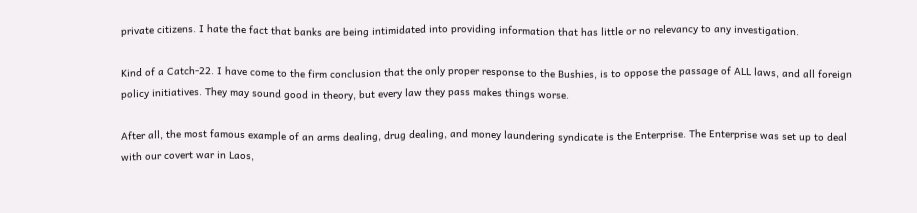private citizens. I hate the fact that banks are being intimidated into providing information that has little or no relevancy to any investigation.

Kind of a Catch-22. I have come to the firm conclusion that the only proper response to the Bushies, is to oppose the passage of ALL laws, and all foreign policy initiatives. They may sound good in theory, but every law they pass makes things worse.

After all, the most famous example of an arms dealing, drug dealing, and money laundering syndicate is the Enterprise. The Enterprise was set up to deal with our covert war in Laos,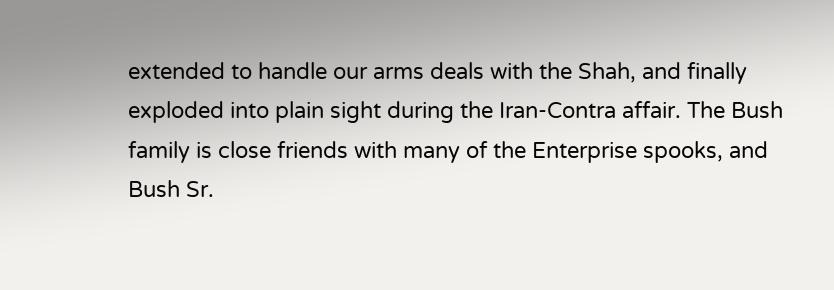extended to handle our arms deals with the Shah, and finally exploded into plain sight during the Iran-Contra affair. The Bush family is close friends with many of the Enterprise spooks, and Bush Sr.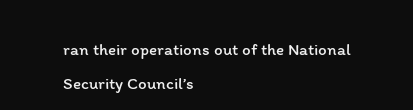ran their operations out of the National Security Council’s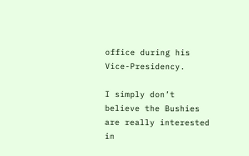office during his Vice-Presidency.

I simply don’t believe the Bushies are really interested in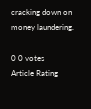cracking down on money laundering.

0 0 votes
Article Rating